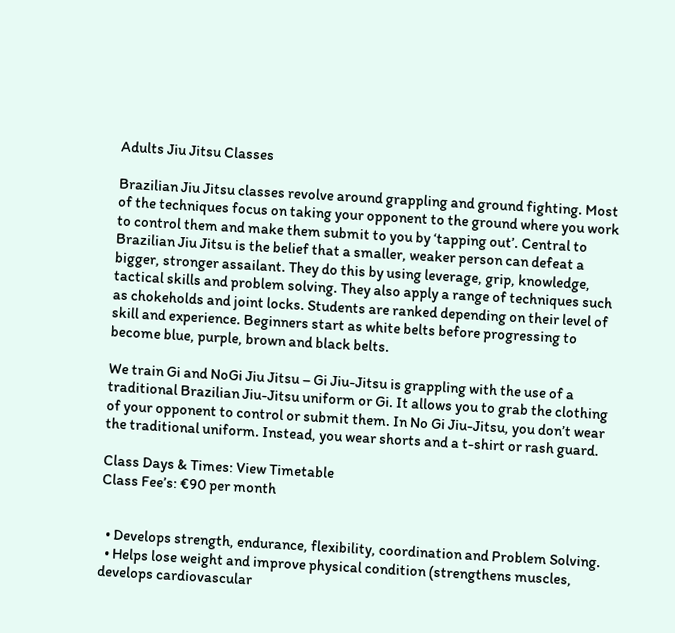Adults Jiu Jitsu Classes

Brazilian Jiu Jitsu classes revolve around grappling and ground fighting. Most of the techniques focus on taking your opponent to the ground where you work to control them and make them submit to you by ‘tapping out’. Central to Brazilian Jiu Jitsu is the belief that a smaller, weaker person can defeat a bigger, stronger assailant. They do this by using leverage, grip, knowledge, tactical skills and problem solving. They also apply a range of techniques such as chokeholds and joint locks. Students are ranked depending on their level of skill and experience. Beginners start as white belts before progressing to become blue, purple, brown and black belts.

We train Gi and NoGi Jiu Jitsu – Gi Jiu-Jitsu is grappling with the use of a traditional Brazilian Jiu-Jitsu uniform or Gi. It allows you to grab the clothing of your opponent to control or submit them. In No Gi Jiu-Jitsu, you don’t wear the traditional uniform. Instead, you wear shorts and a t-shirt or rash guard.

Class Days & Times: View Timetable
Class Fee’s: €90 per month


  • Develops strength, endurance, flexibility, coordination and Problem Solving.
  • Helps lose weight and improve physical condition (strengthens muscles, develops cardiovascular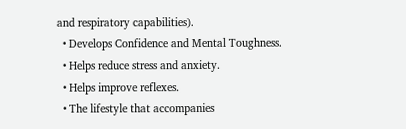and respiratory capabilities).
  • Develops Confidence and Mental Toughness.
  • Helps reduce stress and anxiety.
  • Helps improve reflexes.
  • The lifestyle that accompanies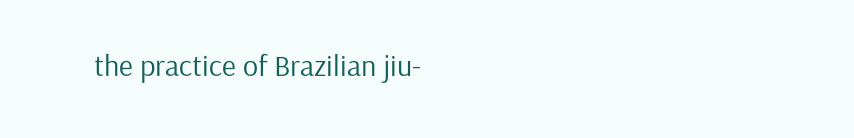the practice of Brazilian jiu-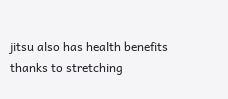jitsu also has health benefits thanks to stretching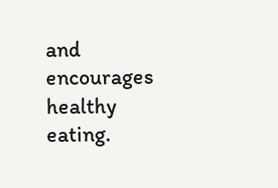and encourages healthy eating.